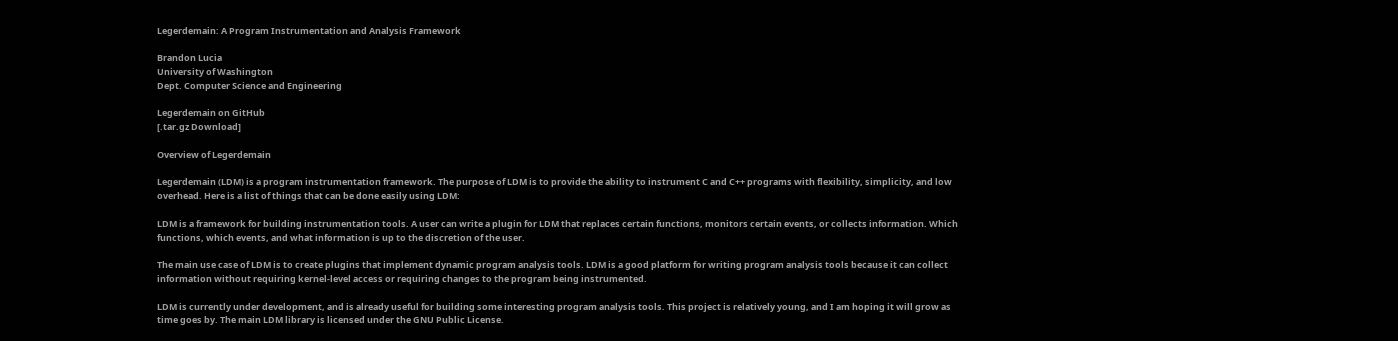Legerdemain: A Program Instrumentation and Analysis Framework

Brandon Lucia
University of Washington
Dept. Computer Science and Engineering

Legerdemain on GitHub
[.tar.gz Download]

Overview of Legerdemain

Legerdemain (LDM) is a program instrumentation framework. The purpose of LDM is to provide the ability to instrument C and C++ programs with flexibility, simplicity, and low overhead. Here is a list of things that can be done easily using LDM:

LDM is a framework for building instrumentation tools. A user can write a plugin for LDM that replaces certain functions, monitors certain events, or collects information. Which functions, which events, and what information is up to the discretion of the user.

The main use case of LDM is to create plugins that implement dynamic program analysis tools. LDM is a good platform for writing program analysis tools because it can collect information without requiring kernel-level access or requiring changes to the program being instrumented.

LDM is currently under development, and is already useful for building some interesting program analysis tools. This project is relatively young, and I am hoping it will grow as time goes by. The main LDM library is licensed under the GNU Public License.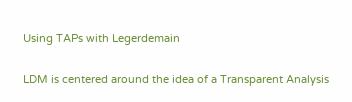Using TAPs with Legerdemain

LDM is centered around the idea of a Transparent Analysis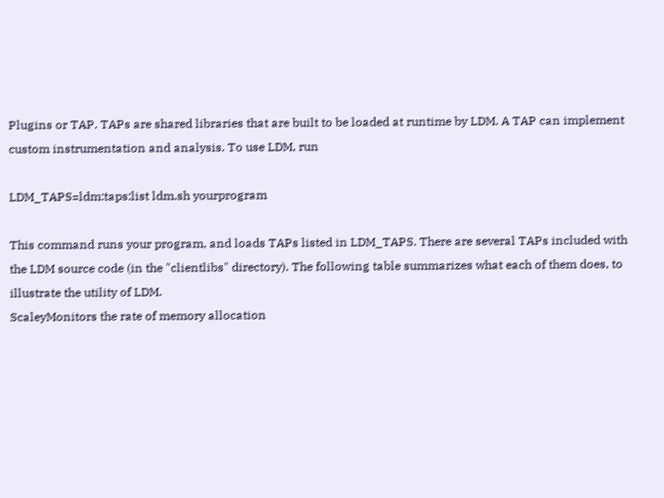Plugins or TAP. TAPs are shared libraries that are built to be loaded at runtime by LDM. A TAP can implement custom instrumentation and analysis. To use LDM, run

LDM_TAPS=ldm:taps:list ldm.sh yourprogram

This command runs your program, and loads TAPs listed in LDM_TAPS. There are several TAPs included with the LDM source code (in the "clientlibs" directory). The following table summarizes what each of them does, to illustrate the utility of LDM.
ScaleyMonitors the rate of memory allocation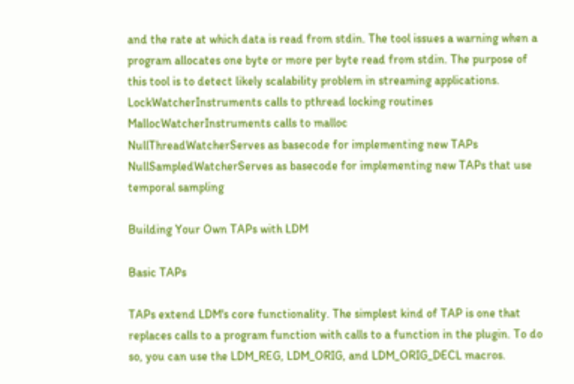and the rate at which data is read from stdin. The tool issues a warning when a program allocates one byte or more per byte read from stdin. The purpose of this tool is to detect likely scalability problem in streaming applications.
LockWatcherInstruments calls to pthread locking routines
MallocWatcherInstruments calls to malloc
NullThreadWatcherServes as basecode for implementing new TAPs
NullSampledWatcherServes as basecode for implementing new TAPs that use temporal sampling

Building Your Own TAPs with LDM

Basic TAPs

TAPs extend LDM's core functionality. The simplest kind of TAP is one that replaces calls to a program function with calls to a function in the plugin. To do so, you can use the LDM_REG, LDM_ORIG, and LDM_ORIG_DECL macros.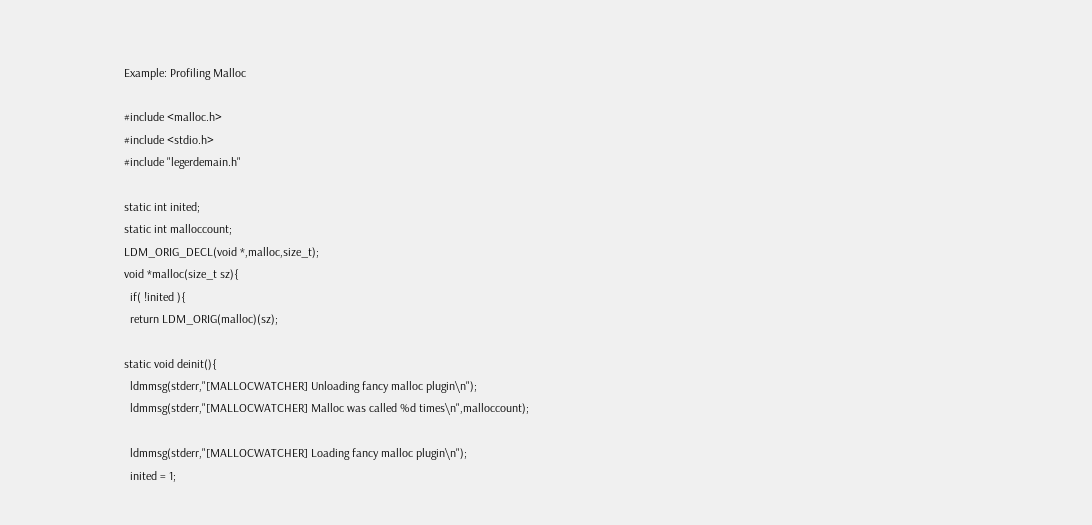Example: Profiling Malloc

#include <malloc.h>
#include <stdio.h>
#include "legerdemain.h"

static int inited;
static int malloccount;
LDM_ORIG_DECL(void *,malloc,size_t);
void *malloc(size_t sz){
  if( !inited ){
  return LDM_ORIG(malloc)(sz);

static void deinit(){
  ldmmsg(stderr,"[MALLOCWATCHER] Unloading fancy malloc plugin\n");
  ldmmsg(stderr,"[MALLOCWATCHER] Malloc was called %d times\n",malloccount);

  ldmmsg(stderr,"[MALLOCWATCHER] Loading fancy malloc plugin\n");
  inited = 1;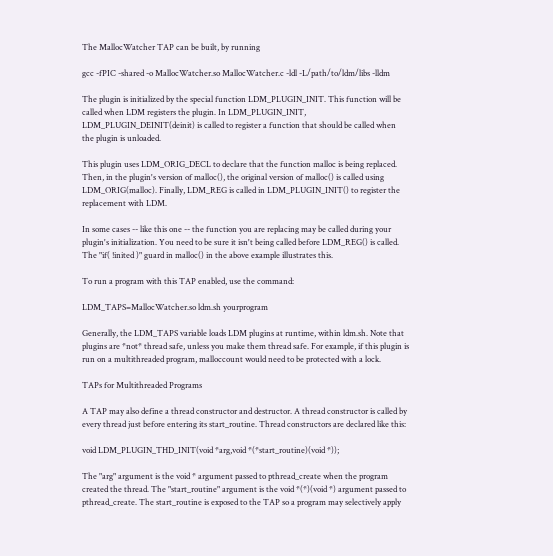The MallocWatcher TAP can be built, by running

gcc -fPIC -shared -o MallocWatcher.so MallocWatcher.c -ldl -L/path/to/ldm/libs -lldm

The plugin is initialized by the special function LDM_PLUGIN_INIT. This function will be called when LDM registers the plugin. In LDM_PLUGIN_INIT, LDM_PLUGIN_DEINIT(deinit) is called to register a function that should be called when the plugin is unloaded.

This plugin uses LDM_ORIG_DECL to declare that the function malloc is being replaced. Then, in the plugin's version of malloc(), the original version of malloc() is called using LDM_ORIG(malloc). Finally, LDM_REG is called in LDM_PLUGIN_INIT() to register the replacement with LDM.

In some cases -- like this one -- the function you are replacing may be called during your plugin's initialization. You need to be sure it isn't being called before LDM_REG() is called. The "if( !inited )" guard in malloc() in the above example illustrates this.

To run a program with this TAP enabled, use the command:

LDM_TAPS=MallocWatcher.so ldm.sh yourprogram

Generally, the LDM_TAPS variable loads LDM plugins at runtime, within ldm.sh. Note that plugins are *not* thread safe, unless you make them thread safe. For example, if this plugin is run on a multithreaded program, malloccount would need to be protected with a lock.

TAPs for Multithreaded Programs

A TAP may also define a thread constructor and destructor. A thread constructor is called by every thread just before entering its start_routine. Thread constructors are declared like this:

void LDM_PLUGIN_THD_INIT(void *arg,void *(*start_routine)(void *));

The "arg" argument is the void * argument passed to pthread_create when the program created the thread. The "start_routine" argument is the void *(*)(void *) argument passed to pthread_create. The start_routine is exposed to the TAP so a program may selectively apply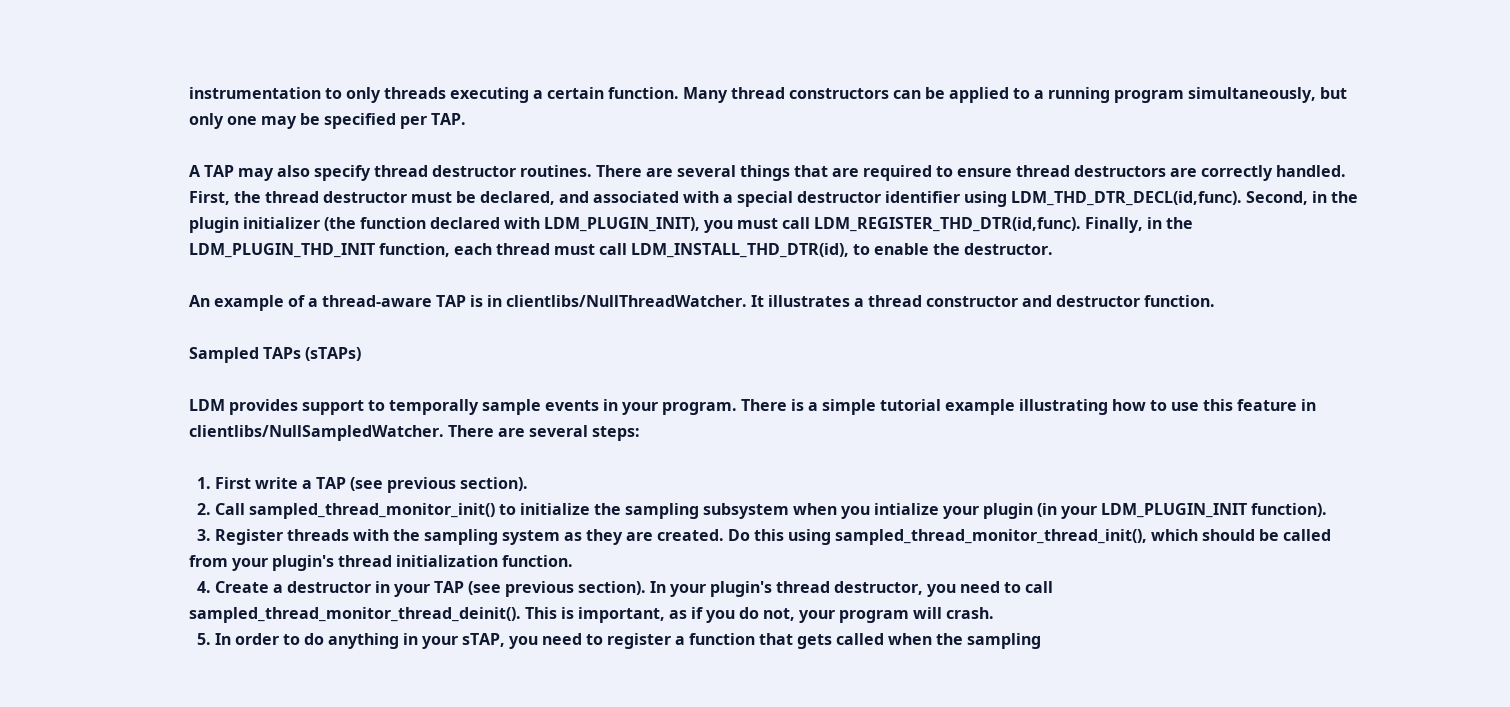instrumentation to only threads executing a certain function. Many thread constructors can be applied to a running program simultaneously, but only one may be specified per TAP.

A TAP may also specify thread destructor routines. There are several things that are required to ensure thread destructors are correctly handled. First, the thread destructor must be declared, and associated with a special destructor identifier using LDM_THD_DTR_DECL(id,func). Second, in the plugin initializer (the function declared with LDM_PLUGIN_INIT), you must call LDM_REGISTER_THD_DTR(id,func). Finally, in the LDM_PLUGIN_THD_INIT function, each thread must call LDM_INSTALL_THD_DTR(id), to enable the destructor.

An example of a thread-aware TAP is in clientlibs/NullThreadWatcher. It illustrates a thread constructor and destructor function.

Sampled TAPs (sTAPs)

LDM provides support to temporally sample events in your program. There is a simple tutorial example illustrating how to use this feature in clientlibs/NullSampledWatcher. There are several steps:

  1. First write a TAP (see previous section).
  2. Call sampled_thread_monitor_init() to initialize the sampling subsystem when you intialize your plugin (in your LDM_PLUGIN_INIT function).
  3. Register threads with the sampling system as they are created. Do this using sampled_thread_monitor_thread_init(), which should be called from your plugin's thread initialization function.
  4. Create a destructor in your TAP (see previous section). In your plugin's thread destructor, you need to call sampled_thread_monitor_thread_deinit(). This is important, as if you do not, your program will crash.
  5. In order to do anything in your sTAP, you need to register a function that gets called when the sampling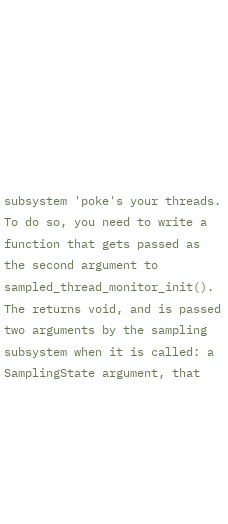subsystem 'poke's your threads. To do so, you need to write a function that gets passed as the second argument to sampled_thread_monitor_init(). The returns void, and is passed two arguments by the sampling subsystem when it is called: a SamplingState argument, that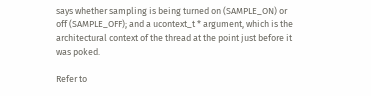says whether sampling is being turned on (SAMPLE_ON) or off (SAMPLE_OFF); and a ucontext_t * argument, which is the architectural context of the thread at the point just before it was poked.

Refer to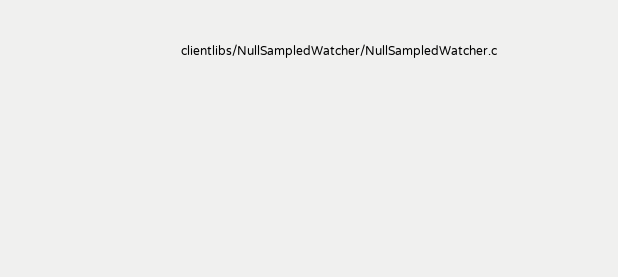clientlibs/NullSampledWatcher/NullSampledWatcher.c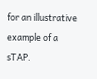for an illustrative example of a sTAP.